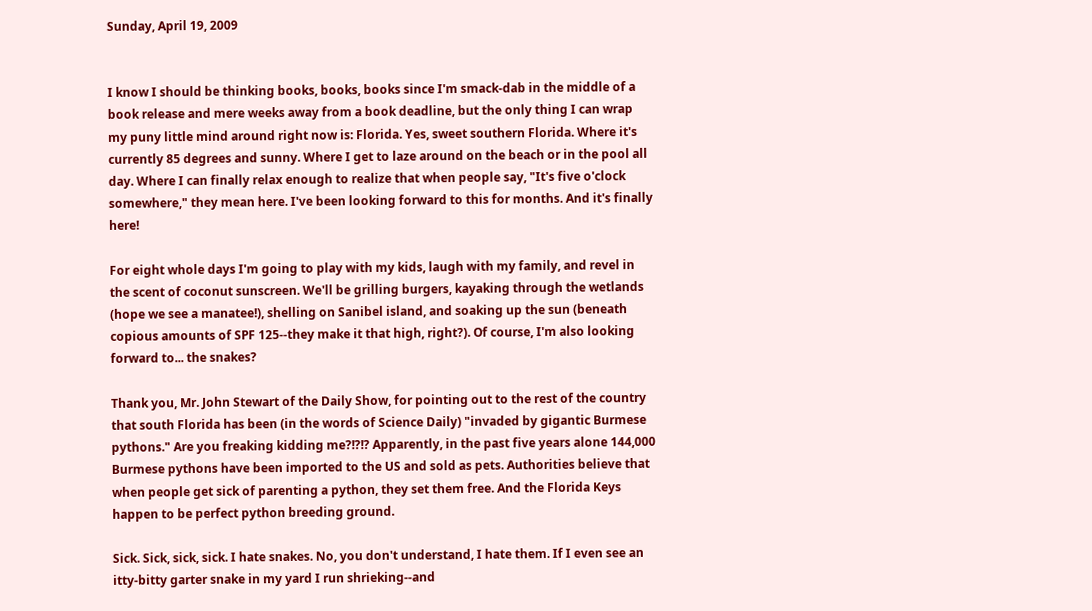Sunday, April 19, 2009


I know I should be thinking books, books, books since I'm smack-dab in the middle of a book release and mere weeks away from a book deadline, but the only thing I can wrap my puny little mind around right now is: Florida. Yes, sweet southern Florida. Where it's currently 85 degrees and sunny. Where I get to laze around on the beach or in the pool all day. Where I can finally relax enough to realize that when people say, "It's five o'clock somewhere," they mean here. I've been looking forward to this for months. And it's finally here!

For eight whole days I'm going to play with my kids, laugh with my family, and revel in the scent of coconut sunscreen. We'll be grilling burgers, kayaking through the wetlands (hope we see a manatee!), shelling on Sanibel island, and soaking up the sun (beneath copious amounts of SPF 125--they make it that high, right?). Of course, I'm also looking forward to... the snakes?

Thank you, Mr. John Stewart of the Daily Show, for pointing out to the rest of the country that south Florida has been (in the words of Science Daily) "invaded by gigantic Burmese pythons." Are you freaking kidding me?!?!? Apparently, in the past five years alone 144,000 Burmese pythons have been imported to the US and sold as pets. Authorities believe that when people get sick of parenting a python, they set them free. And the Florida Keys happen to be perfect python breeding ground.

Sick. Sick, sick, sick. I hate snakes. No, you don't understand, I hate them. If I even see an itty-bitty garter snake in my yard I run shrieking--and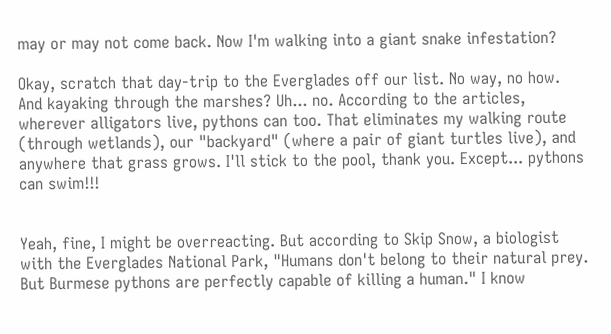may or may not come back. Now I'm walking into a giant snake infestation?

Okay, scratch that day-trip to the Everglades off our list. No way, no how. And kayaking through the marshes? Uh... no. According to the articles, wherever alligators live, pythons can too. That eliminates my walking route (through wetlands), our "backyard" (where a pair of giant turtles live), and anywhere that grass grows. I'll stick to the pool, thank you. Except... pythons can swim!!!


Yeah, fine, I might be overreacting. But according to Skip Snow, a biologist with the Everglades National Park, "Humans don't belong to their natural prey. But Burmese pythons are perfectly capable of killing a human." I know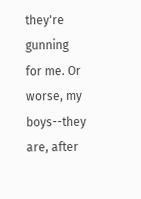they're gunning for me. Or worse, my boys--they are, after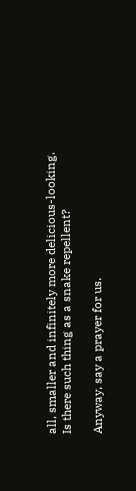all, smaller and infinitely more delicious-looking. Is there such thing as a snake repellent?

Anyway, say a prayer for us.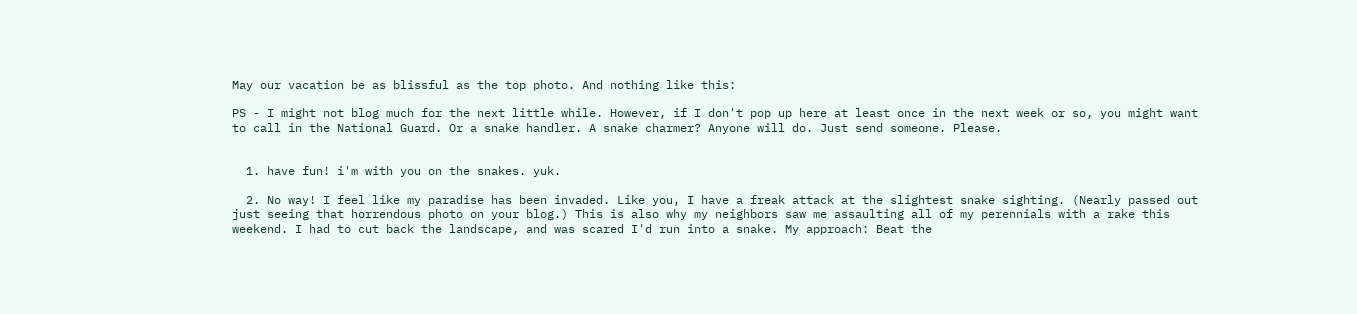May our vacation be as blissful as the top photo. And nothing like this:

PS - I might not blog much for the next little while. However, if I don't pop up here at least once in the next week or so, you might want to call in the National Guard. Or a snake handler. A snake charmer? Anyone will do. Just send someone. Please.


  1. have fun! i'm with you on the snakes. yuk.

  2. No way! I feel like my paradise has been invaded. Like you, I have a freak attack at the slightest snake sighting. (Nearly passed out just seeing that horrendous photo on your blog.) This is also why my neighbors saw me assaulting all of my perennials with a rake this weekend. I had to cut back the landscape, and was scared I'd run into a snake. My approach: Beat the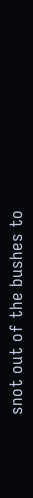snot out of the bushes to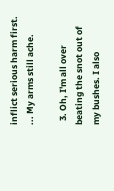inflict serious harm first. ... My arms still ache.

  3. Oh, I'm all over beating the snot out of my bushes. I also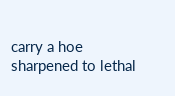carry a hoe sharpened to lethal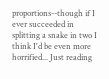proportions--though if I ever succeeded in splitting a snake in two I think I'd be even more horrified... Just reading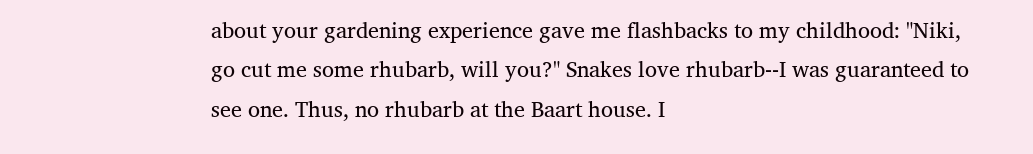about your gardening experience gave me flashbacks to my childhood: "Niki, go cut me some rhubarb, will you?" Snakes love rhubarb--I was guaranteed to see one. Thus, no rhubarb at the Baart house. I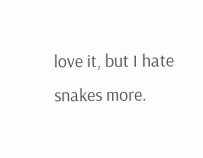love it, but I hate snakes more.